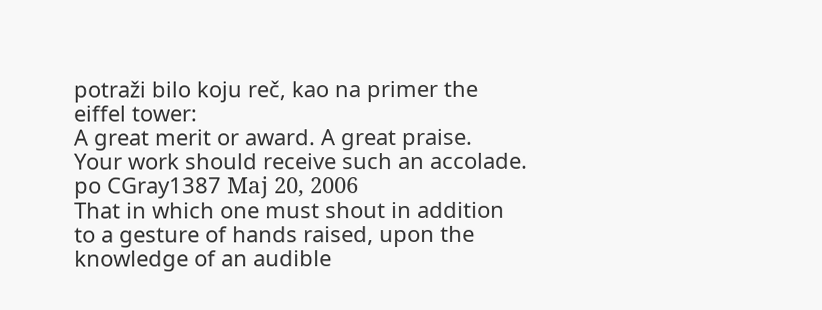potraži bilo koju reč, kao na primer the eiffel tower:
A great merit or award. A great praise.
Your work should receive such an accolade.
po CGray1387 Мај 20, 2006
That in which one must shout in addition to a gesture of hands raised, upon the knowledge of an audible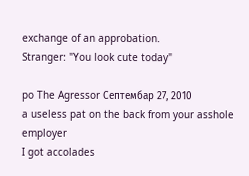exchange of an approbation.
Stranger: "You look cute today"

po The Agressor Септембар 27, 2010
a useless pat on the back from your asshole employer
I got accolades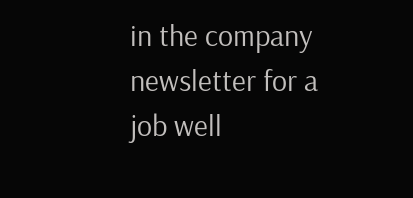in the company newsletter for a job well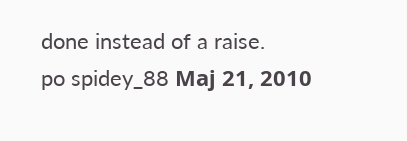done instead of a raise.
po spidey_88 Мај 21, 2010